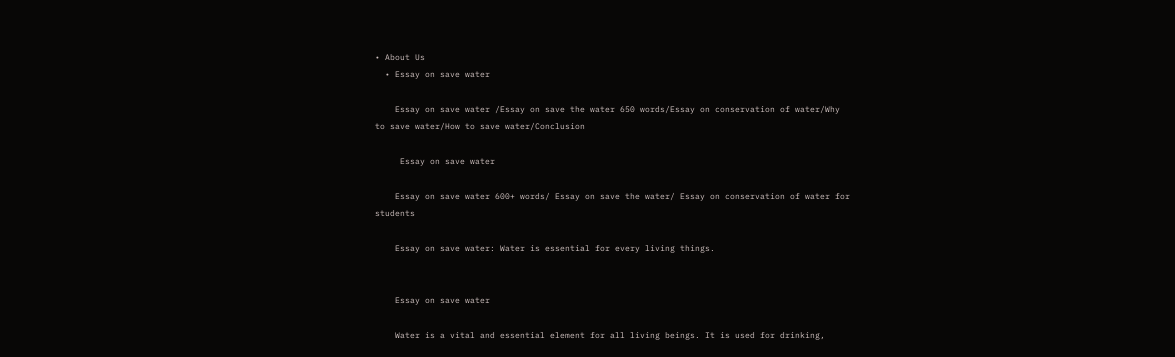• About Us
  • Essay on save water

    Essay on save water /Essay on save the water 650 words/Essay on conservation of water/Why to save water/How to save water/Conclusion

     Essay on save water

    Essay on save water 600+ words/ Essay on save the water/ Essay on conservation of water for students

    Essay on save water: Water is essential for every living things.


    Essay on save water

    Water is a vital and essential element for all living beings. It is used for drinking,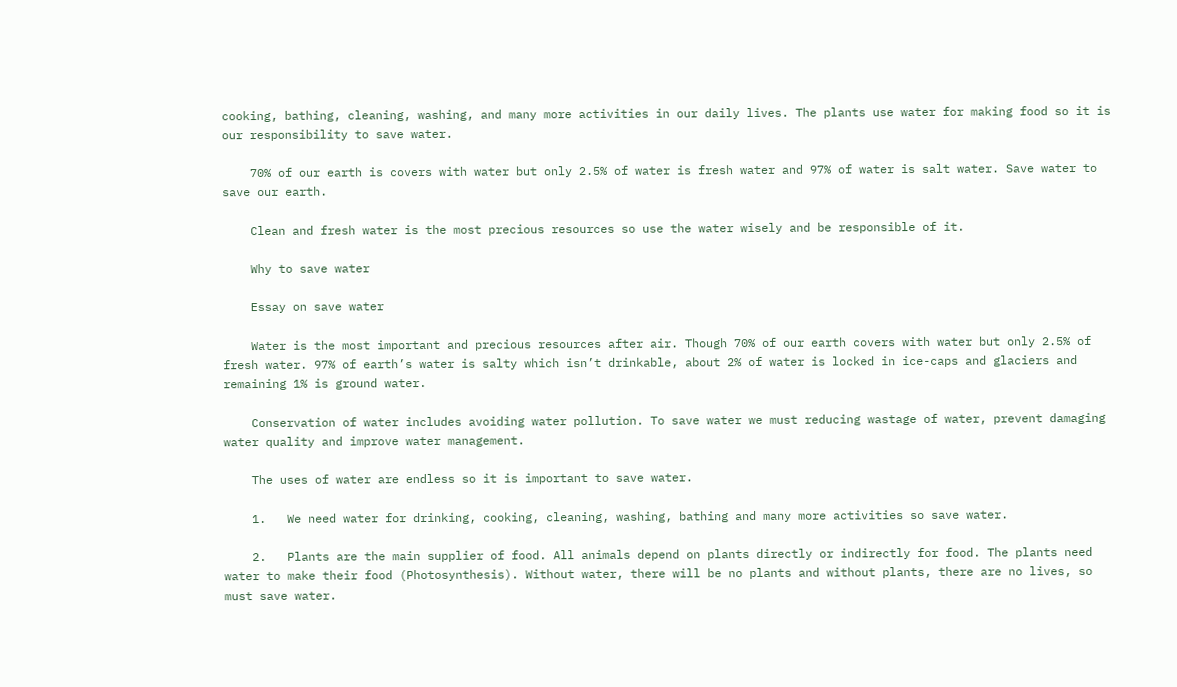cooking, bathing, cleaning, washing, and many more activities in our daily lives. The plants use water for making food so it is our responsibility to save water.

    70% of our earth is covers with water but only 2.5% of water is fresh water and 97% of water is salt water. Save water to save our earth.

    Clean and fresh water is the most precious resources so use the water wisely and be responsible of it.

    Why to save water

    Essay on save water

    Water is the most important and precious resources after air. Though 70% of our earth covers with water but only 2.5% of fresh water. 97% of earth’s water is salty which isn’t drinkable, about 2% of water is locked in ice-caps and glaciers and remaining 1% is ground water.

    Conservation of water includes avoiding water pollution. To save water we must reducing wastage of water, prevent damaging water quality and improve water management.

    The uses of water are endless so it is important to save water.

    1.   We need water for drinking, cooking, cleaning, washing, bathing and many more activities so save water.

    2.   Plants are the main supplier of food. All animals depend on plants directly or indirectly for food. The plants need water to make their food (Photosynthesis). Without water, there will be no plants and without plants, there are no lives, so must save water.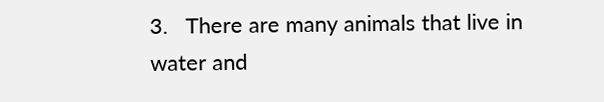3.   There are many animals that live in water and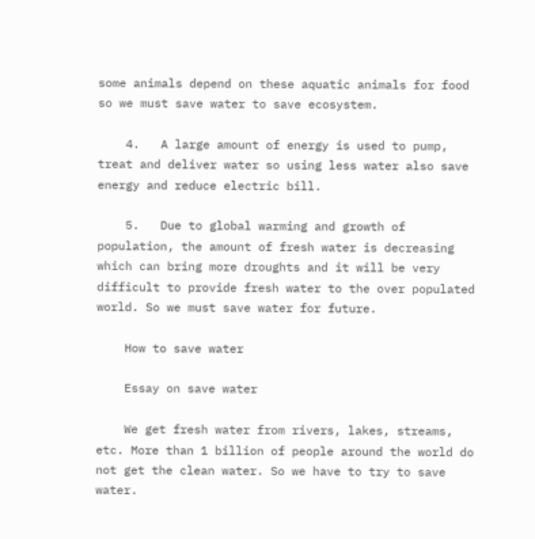some animals depend on these aquatic animals for food so we must save water to save ecosystem.

    4.   A large amount of energy is used to pump, treat and deliver water so using less water also save energy and reduce electric bill.

    5.   Due to global warming and growth of population, the amount of fresh water is decreasing which can bring more droughts and it will be very difficult to provide fresh water to the over populated world. So we must save water for future.

    How to save water

    Essay on save water

    We get fresh water from rivers, lakes, streams, etc. More than 1 billion of people around the world do not get the clean water. So we have to try to save water.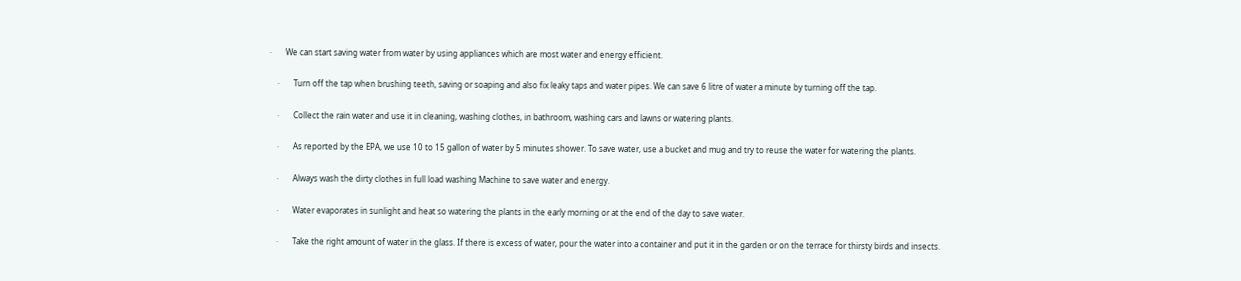·       We can start saving water from water by using appliances which are most water and energy efficient.

    ·       Turn off the tap when brushing teeth, saving or soaping and also fix leaky taps and water pipes. We can save 6 litre of water a minute by turning off the tap.

    ·       Collect the rain water and use it in cleaning, washing clothes, in bathroom, washing cars and lawns or watering plants.

    ·       As reported by the EPA, we use 10 to 15 gallon of water by 5 minutes shower. To save water, use a bucket and mug and try to reuse the water for watering the plants.

    ·       Always wash the dirty clothes in full load washing Machine to save water and energy.

    ·       Water evaporates in sunlight and heat so watering the plants in the early morning or at the end of the day to save water.

    ·       Take the right amount of water in the glass. If there is excess of water, pour the water into a container and put it in the garden or on the terrace for thirsty birds and insects.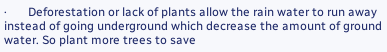·       Deforestation or lack of plants allow the rain water to run away instead of going underground which decrease the amount of ground water. So plant more trees to save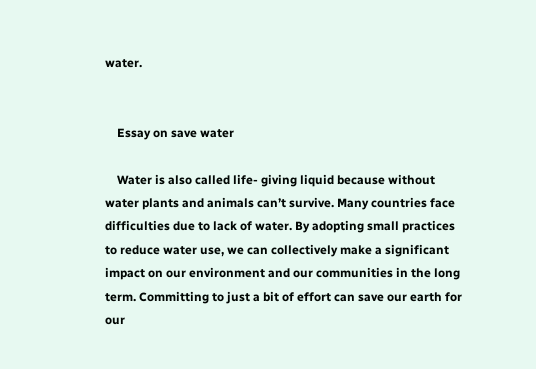water.


    Essay on save water

    Water is also called life- giving liquid because without water plants and animals can’t survive. Many countries face difficulties due to lack of water. By adopting small practices to reduce water use, we can collectively make a significant impact on our environment and our communities in the long term. Committing to just a bit of effort can save our earth for our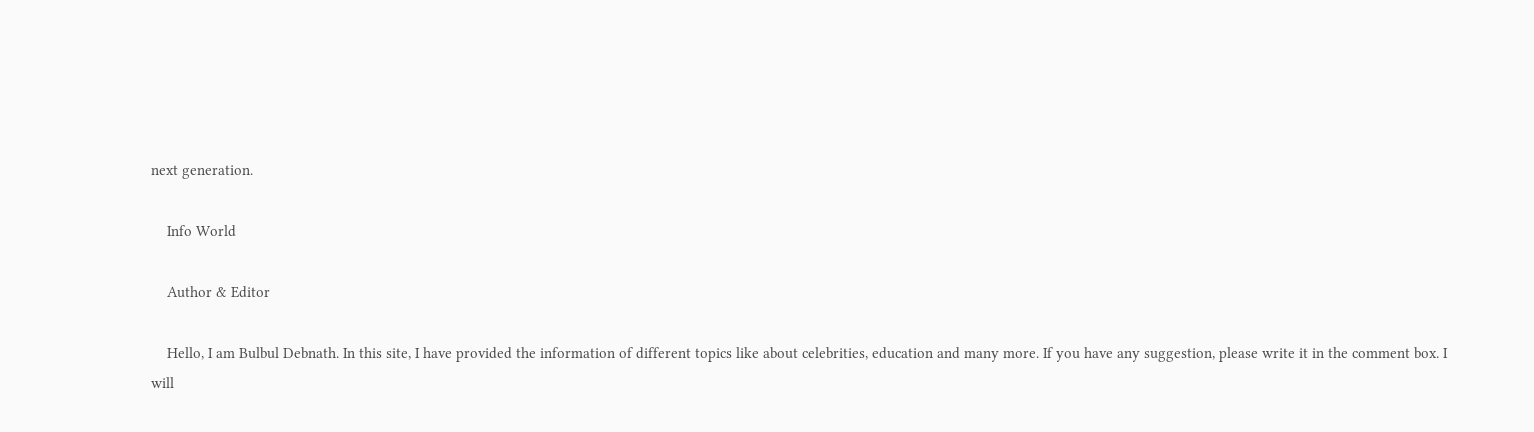next generation.

    Info World

    Author & Editor

    Hello, I am Bulbul Debnath. In this site, I have provided the information of different topics like about celebrities, education and many more. If you have any suggestion, please write it in the comment box. I will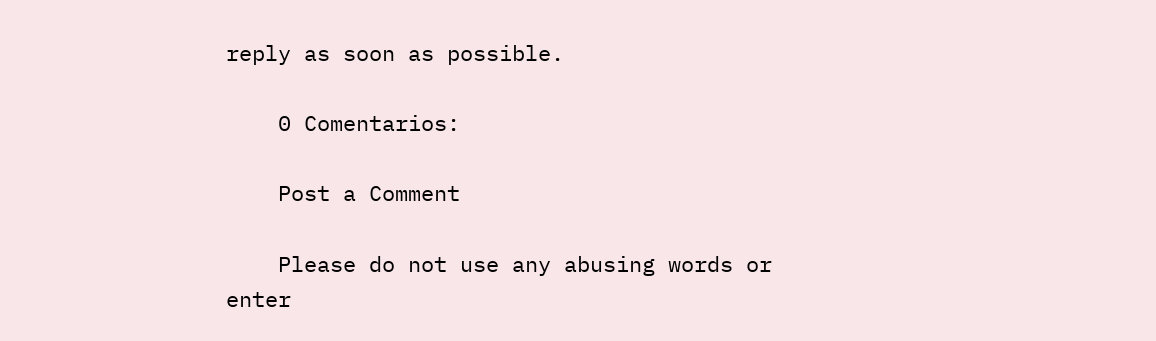reply as soon as possible.

    0 Comentarios:

    Post a Comment

    Please do not use any abusing words or enter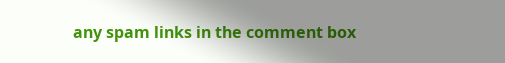any spam links in the comment box